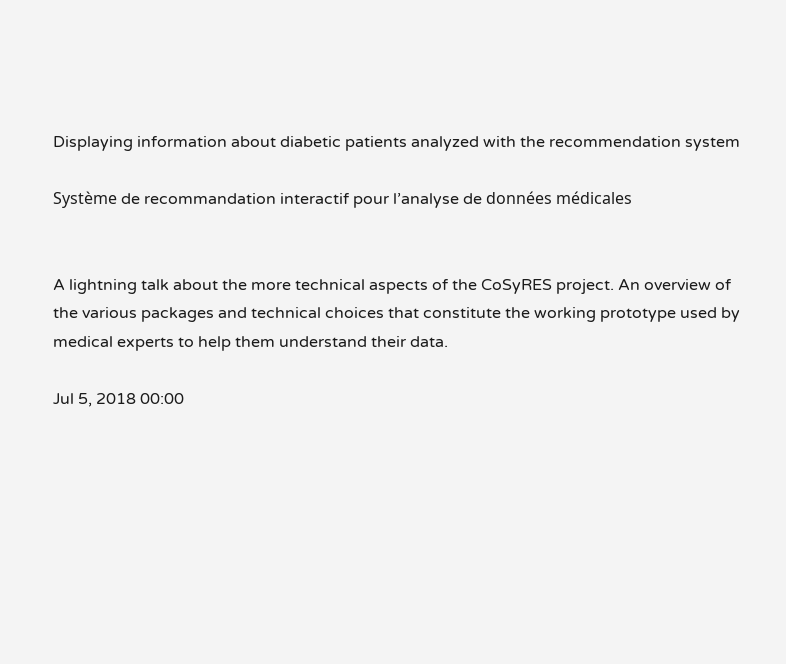Displaying information about diabetic patients analyzed with the recommendation system

Système de recommandation interactif pour l’analyse de données médicales


A lightning talk about the more technical aspects of the CoSyRES project. An overview of the various packages and technical choices that constitute the working prototype used by medical experts to help them understand their data.

Jul 5, 2018 00:00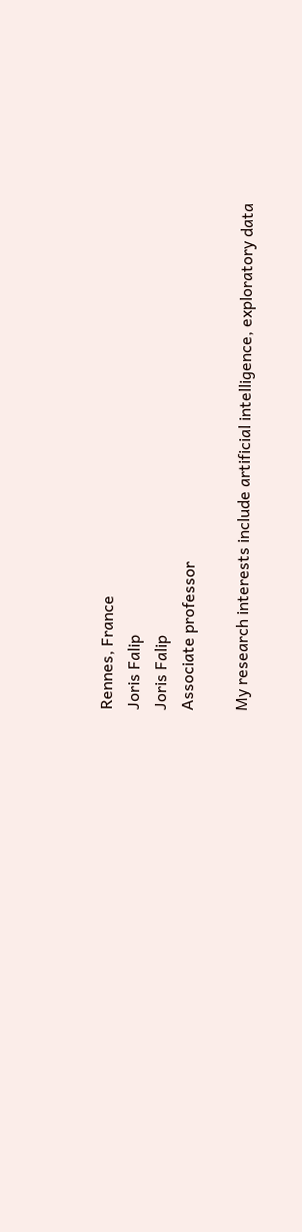Rennes, France
Joris Falip
Joris Falip
Associate professor

My research interests include artificial intelligence, exploratory data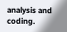analysis and coding.